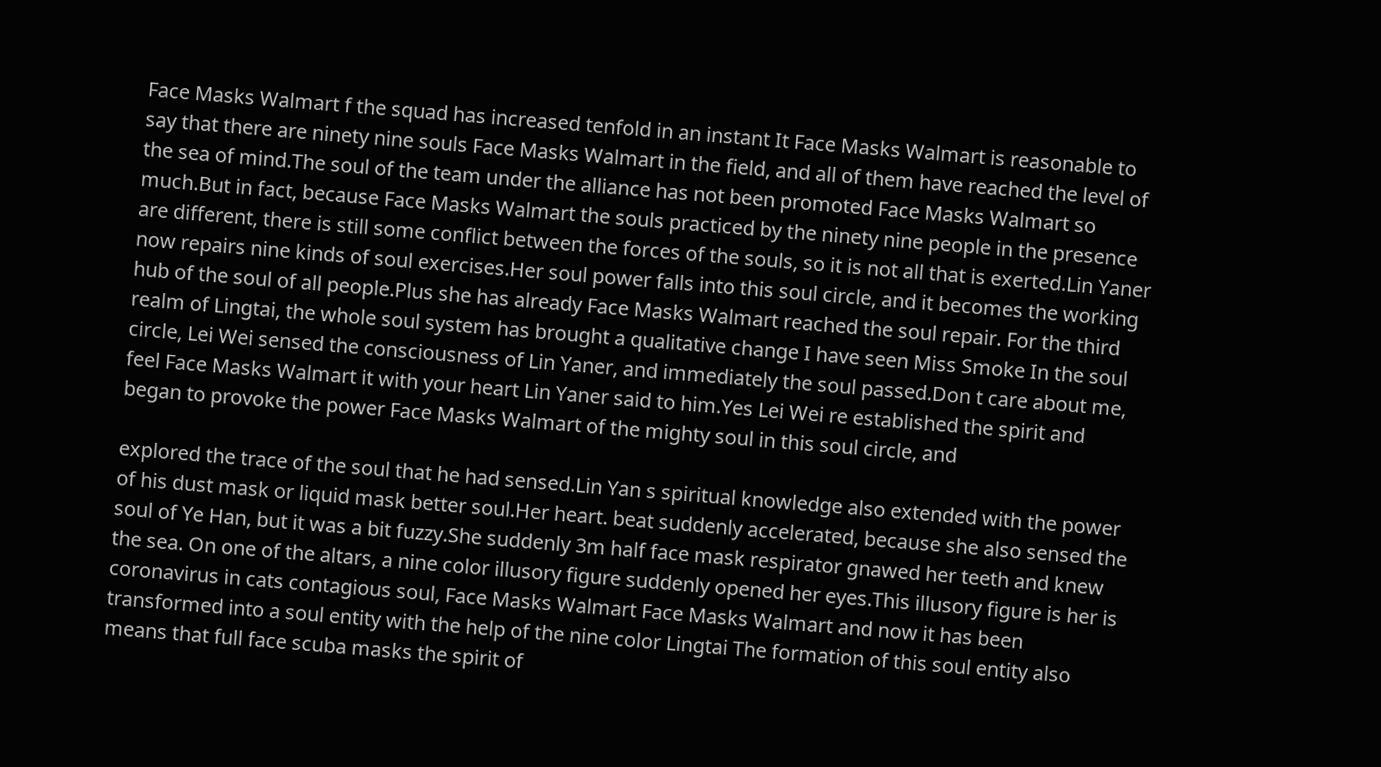Face Masks Walmart f the squad has increased tenfold in an instant It Face Masks Walmart is reasonable to say that there are ninety nine souls Face Masks Walmart in the field, and all of them have reached the level of the sea of mind.The soul of the team under the alliance has not been promoted Face Masks Walmart so much.But in fact, because Face Masks Walmart the souls practiced by the ninety nine people in the presence are different, there is still some conflict between the forces of the souls, so it is not all that is exerted.Lin Yaner now repairs nine kinds of soul exercises.Her soul power falls into this soul circle, and it becomes the working hub of the soul of all people.Plus she has already Face Masks Walmart reached the soul repair. For the third realm of Lingtai, the whole soul system has brought a qualitative change I have seen Miss Smoke In the soul circle, Lei Wei sensed the consciousness of Lin Yaner, and immediately the soul passed.Don t care about me, feel Face Masks Walmart it with your heart Lin Yaner said to him.Yes Lei Wei re established the spirit and began to provoke the power Face Masks Walmart of the mighty soul in this soul circle, and

explored the trace of the soul that he had sensed.Lin Yan s spiritual knowledge also extended with the power of his dust mask or liquid mask better soul.Her heart. beat suddenly accelerated, because she also sensed the soul of Ye Han, but it was a bit fuzzy.She suddenly 3m half face mask respirator gnawed her teeth and knew the sea. On one of the altars, a nine color illusory figure suddenly opened her eyes.This illusory figure is her is coronavirus in cats contagious soul, Face Masks Walmart Face Masks Walmart and now it has been transformed into a soul entity with the help of the nine color Lingtai The formation of this soul entity also means that full face scuba masks the spirit of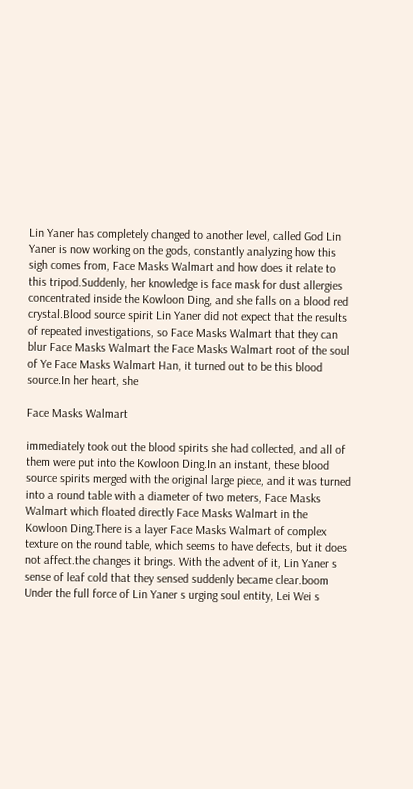Lin Yaner has completely changed to another level, called God Lin Yaner is now working on the gods, constantly analyzing how this sigh comes from, Face Masks Walmart and how does it relate to this tripod.Suddenly, her knowledge is face mask for dust allergies concentrated inside the Kowloon Ding, and she falls on a blood red crystal.Blood source spirit Lin Yaner did not expect that the results of repeated investigations, so Face Masks Walmart that they can blur Face Masks Walmart the Face Masks Walmart root of the soul of Ye Face Masks Walmart Han, it turned out to be this blood source.In her heart, she

Face Masks Walmart

immediately took out the blood spirits she had collected, and all of them were put into the Kowloon Ding.In an instant, these blood source spirits merged with the original large piece, and it was turned into a round table with a diameter of two meters, Face Masks Walmart which floated directly Face Masks Walmart in the Kowloon Ding.There is a layer Face Masks Walmart of complex texture on the round table, which seems to have defects, but it does not affect.the changes it brings. With the advent of it, Lin Yaner s sense of leaf cold that they sensed suddenly became clear.boom Under the full force of Lin Yaner s urging soul entity, Lei Wei s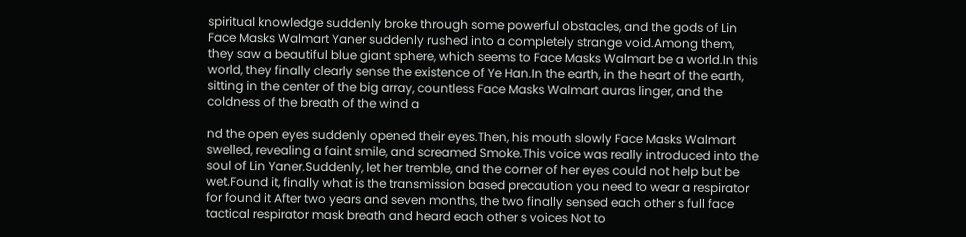spiritual knowledge suddenly broke through some powerful obstacles, and the gods of Lin Face Masks Walmart Yaner suddenly rushed into a completely strange void.Among them, they saw a beautiful blue giant sphere, which seems to Face Masks Walmart be a world.In this world, they finally clearly sense the existence of Ye Han.In the earth, in the heart of the earth, sitting in the center of the big array, countless Face Masks Walmart auras linger, and the coldness of the breath of the wind a

nd the open eyes suddenly opened their eyes.Then, his mouth slowly Face Masks Walmart swelled, revealing a faint smile, and screamed Smoke.This voice was really introduced into the soul of Lin Yaner.Suddenly, let her tremble, and the corner of her eyes could not help but be wet.Found it, finally what is the transmission based precaution you need to wear a respirator for found it After two years and seven months, the two finally sensed each other s full face tactical respirator mask breath and heard each other s voices Not to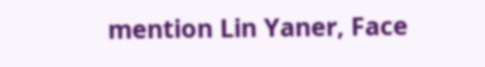mention Lin Yaner, Face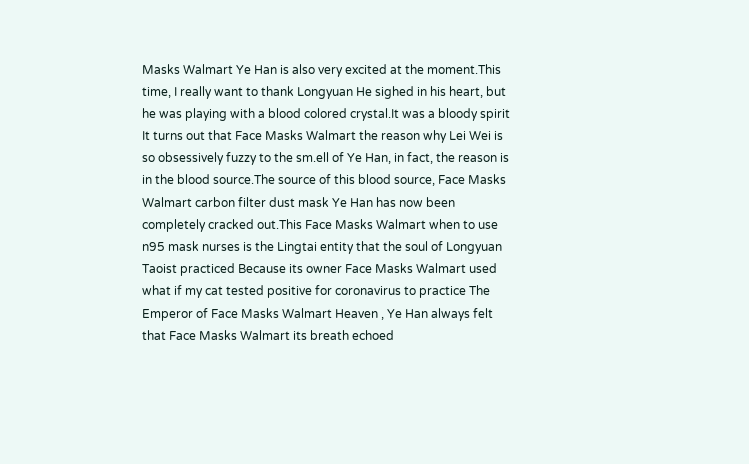Masks Walmart Ye Han is also very excited at the moment.This time, I really want to thank Longyuan He sighed in his heart, but he was playing with a blood colored crystal.It was a bloody spirit It turns out that Face Masks Walmart the reason why Lei Wei is so obsessively fuzzy to the sm.ell of Ye Han, in fact, the reason is in the blood source.The source of this blood source, Face Masks Walmart carbon filter dust mask Ye Han has now been completely cracked out.This Face Masks Walmart when to use n95 mask nurses is the Lingtai entity that the soul of Longyuan Taoist practiced Because its owner Face Masks Walmart used what if my cat tested positive for coronavirus to practice The Emperor of Face Masks Walmart Heaven , Ye Han always felt that Face Masks Walmart its breath echoed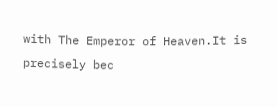with The Emperor of Heaven.It is precisely bec